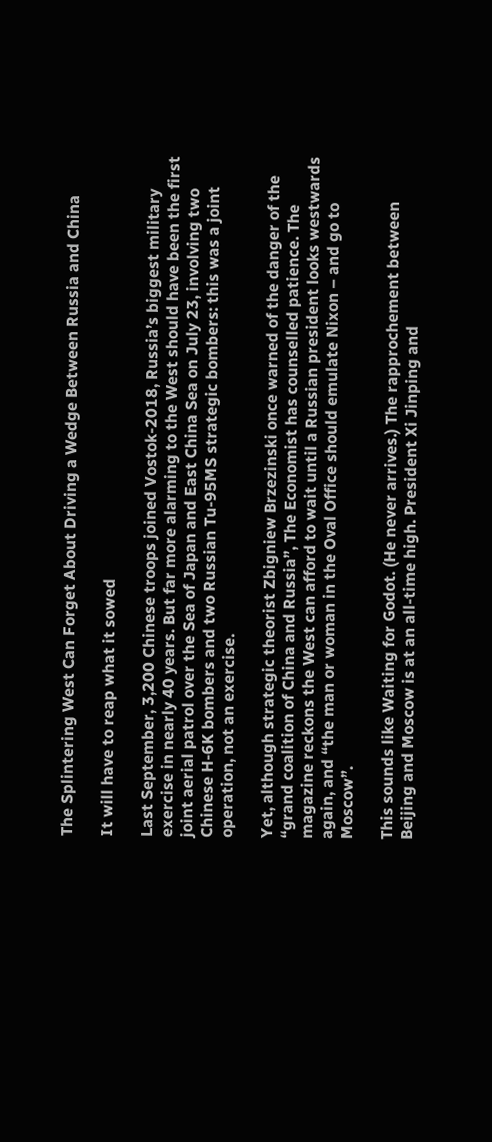The Splintering West Can Forget About Driving a Wedge Between Russia and China

It will have to reap what it sowed

Last September, 3,200 Chinese troops joined Vostok-2018, Russia’s biggest military exercise in nearly 40 years. But far more alarming to the West should have been the first joint aerial patrol over the Sea of Japan and East China Sea on July 23, involving two Chinese H-6K bombers and two Russian Tu-95MS strategic bombers: this was a joint operation, not an exercise.

Yet, although strategic theorist Zbigniew Brzezinski once warned of the danger of the “grand coalition of China and Russia”, The Economist has counselled patience. The magazine reckons the West can afford to wait until a Russian president looks westwards again, and “the man or woman in the Oval Office should emulate Nixon – and go to Moscow”.

This sounds like Waiting for Godot. (He never arrives.) The rapprochement between Beijing and Moscow is at an all-time high. President Xi Jinping and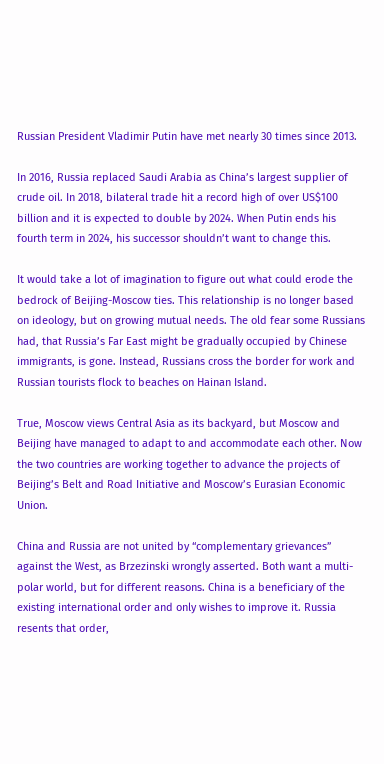Russian President Vladimir Putin have met nearly 30 times since 2013.

In 2016, Russia replaced Saudi Arabia as China’s largest supplier of crude oil. In 2018, bilateral trade hit a record high of over US$100 billion and it is expected to double by 2024. When Putin ends his fourth term in 2024, his successor shouldn’t want to change this.

It would take a lot of imagination to figure out what could erode the bedrock of Beijing-Moscow ties. This relationship is no longer based on ideology, but on growing mutual needs. The old fear some Russians had, that Russia’s Far East might be gradually occupied by Chinese immigrants, is gone. Instead, Russians cross the border for work and Russian tourists flock to beaches on Hainan Island.

True, Moscow views Central Asia as its backyard, but Moscow and Beijing have managed to adapt to and accommodate each other. Now the two countries are working together to advance the projects of Beijing’s Belt and Road Initiative and Moscow’s Eurasian Economic Union.

China and Russia are not united by “complementary grievances” against the West, as Brzezinski wrongly asserted. Both want a multi-polar world, but for different reasons. China is a beneficiary of the existing international order and only wishes to improve it. Russia resents that order,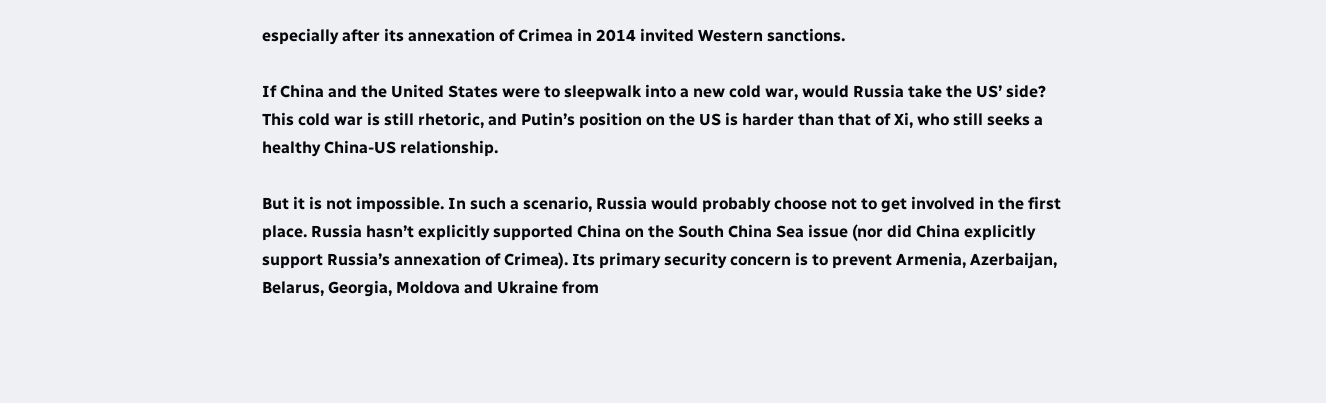especially after its annexation of Crimea in 2014 invited Western sanctions.

If China and the United States were to sleepwalk into a new cold war, would Russia take the US’ side? This cold war is still rhetoric, and Putin’s position on the US is harder than that of Xi, who still seeks a healthy China-US relationship.

But it is not impossible. In such a scenario, Russia would probably choose not to get involved in the first place. Russia hasn’t explicitly supported China on the South China Sea issue (nor did China explicitly support Russia’s annexation of Crimea). Its primary security concern is to prevent Armenia, Azerbaijan, Belarus, Georgia, Moldova and Ukraine from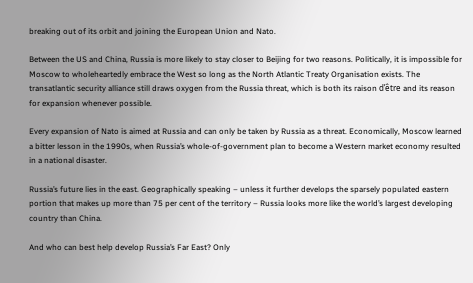breaking out of its orbit and joining the European Union and Nato.

Between the US and China, Russia is more likely to stay closer to Beijing for two reasons. Politically, it is impossible for Moscow to wholeheartedly embrace the West so long as the North Atlantic Treaty Organisation exists. The transatlantic security alliance still draws oxygen from the Russia threat, which is both its raison d’être and its reason for expansion whenever possible.

Every expansion of Nato is aimed at Russia and can only be taken by Russia as a threat. Economically, Moscow learned a bitter lesson in the 1990s, when Russia’s whole-of-government plan to become a Western market economy resulted in a national disaster.

Russia’s future lies in the east. Geographically speaking – unless it further develops the sparsely populated eastern portion that makes up more than 75 per cent of the territory – Russia looks more like the world’s largest developing country than China.

And who can best help develop Russia’s Far East? Only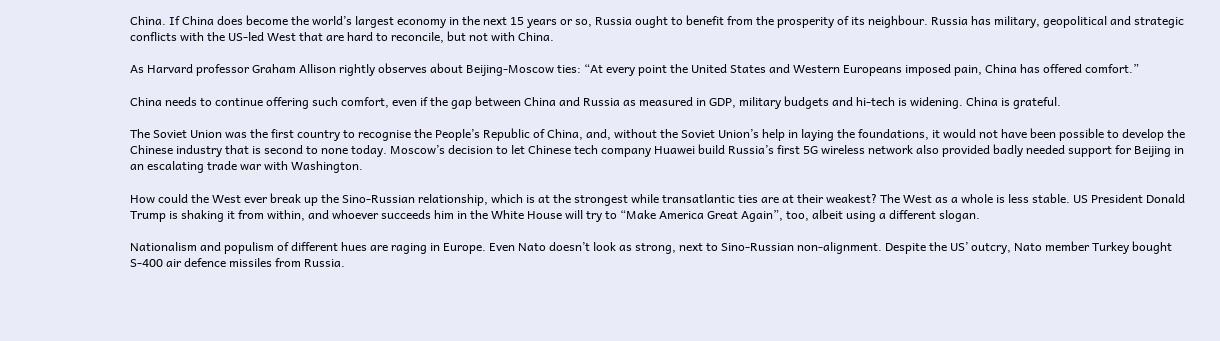China. If China does become the world’s largest economy in the next 15 years or so, Russia ought to benefit from the prosperity of its neighbour. Russia has military, geopolitical and strategic conflicts with the US-led West that are hard to reconcile, but not with China.

As Harvard professor Graham Allison rightly observes about Beijing-Moscow ties: “At every point the United States and Western Europeans imposed pain, China has offered comfort.”

China needs to continue offering such comfort, even if the gap between China and Russia as measured in GDP, military budgets and hi-tech is widening. China is grateful.

The Soviet Union was the first country to recognise the People’s Republic of China, and, without the Soviet Union’s help in laying the foundations, it would not have been possible to develop the Chinese industry that is second to none today. Moscow’s decision to let Chinese tech company Huawei build Russia’s first 5G wireless network also provided badly needed support for Beijing in an escalating trade war with Washington.

How could the West ever break up the Sino-Russian relationship, which is at the strongest while transatlantic ties are at their weakest? The West as a whole is less stable. US President Donald Trump is shaking it from within, and whoever succeeds him in the White House will try to “Make America Great Again”, too, albeit using a different slogan.

Nationalism and populism of different hues are raging in Europe. Even Nato doesn’t look as strong, next to Sino-Russian non-alignment. Despite the US’ outcry, Nato member Turkey bought S-400 air defence missiles from Russia.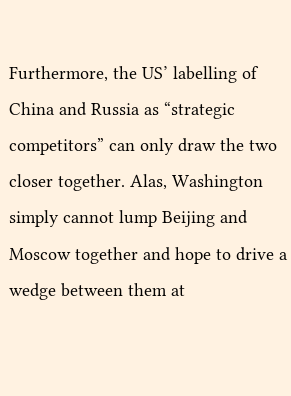Furthermore, the US’ labelling of China and Russia as “strategic competitors” can only draw the two closer together. Alas, Washington simply cannot lump Beijing and Moscow together and hope to drive a wedge between them at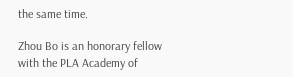the same time.

Zhou Bo is an honorary fellow with the PLA Academy of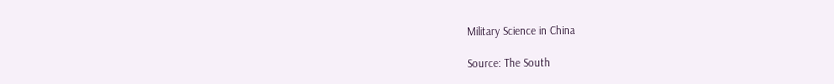Military Science in China

Source: The South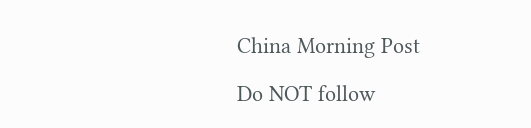China Morning Post

Do NOT follow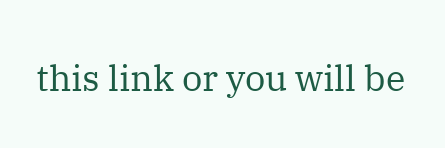this link or you will be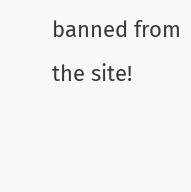banned from the site!